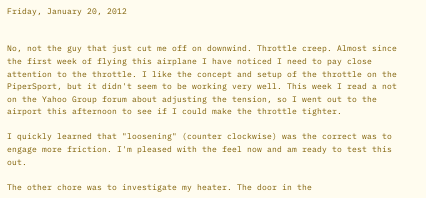Friday, January 20, 2012


No, not the guy that just cut me off on downwind. Throttle creep. Almost since the first week of flying this airplane I have noticed I need to pay close attention to the throttle. I like the concept and setup of the throttle on the PiperSport, but it didn't seem to be working very well. This week I read a not on the Yahoo Group forum about adjusting the tension, so I went out to the airport this afternoon to see if I could make the throttle tighter.

I quickly learned that "loosening" (counter clockwise) was the correct was to engage more friction. I'm pleased with the feel now and am ready to test this out.

The other chore was to investigate my heater. The door in the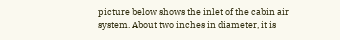picture below shows the inlet of the cabin air system. About two inches in diameter, it is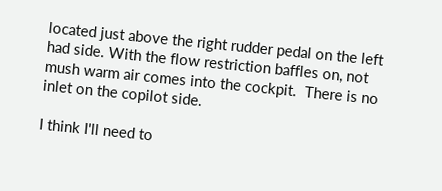located just above the right rudder pedal on the left had side. With the flow restriction baffles on, not mush warm air comes into the cockpit.  There is no inlet on the copilot side.

I think I'll need to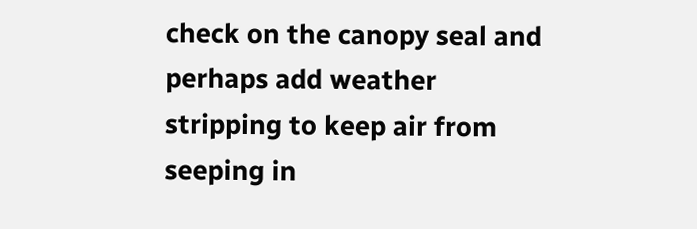check on the canopy seal and perhaps add weather stripping to keep air from seeping in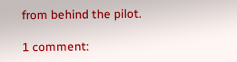from behind the pilot.

1 comment: